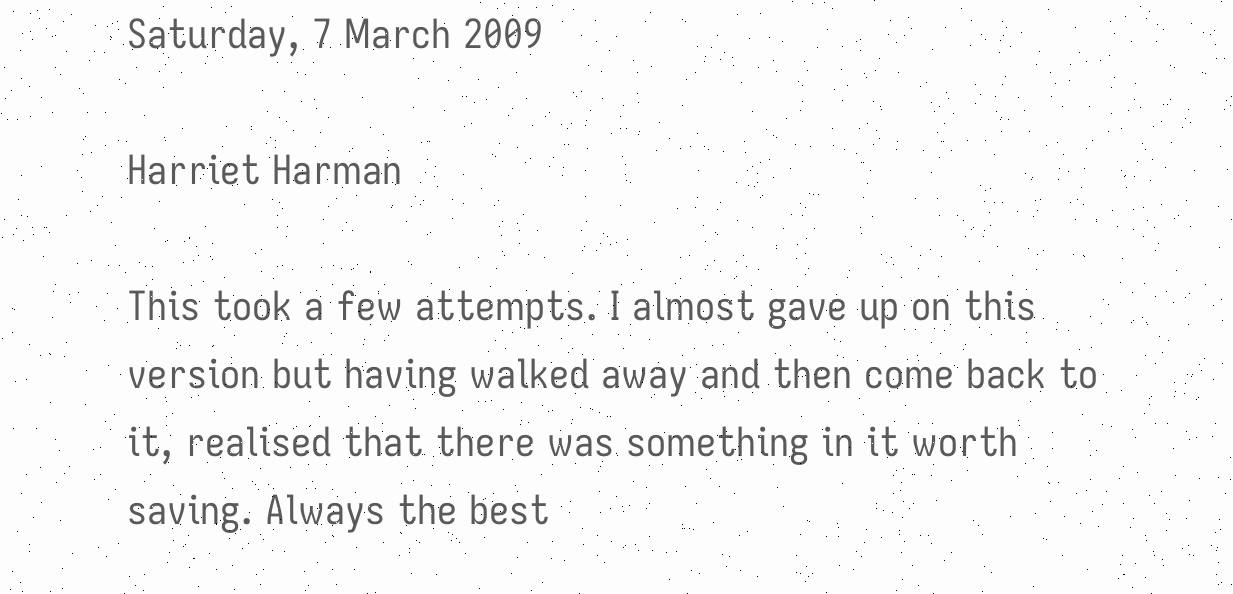Saturday, 7 March 2009

Harriet Harman

This took a few attempts. I almost gave up on this version but having walked away and then come back to it, realised that there was something in it worth saving. Always the best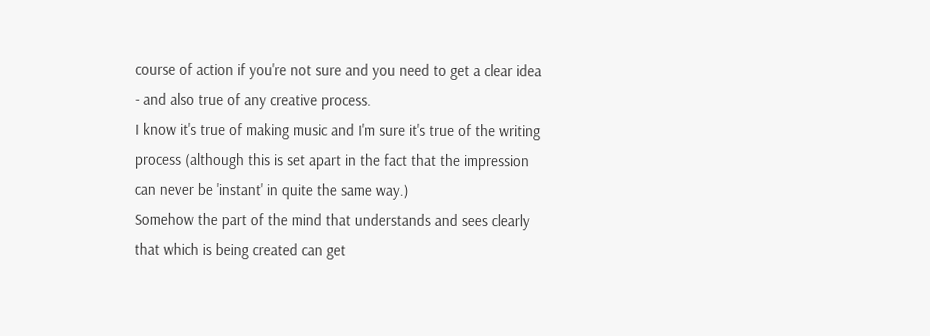course of action if you're not sure and you need to get a clear idea - and also true of any creative process.
I know it's true of making music and I'm sure it's true of the writing process (although this is set apart in the fact that the impression can never be 'instant' in quite the same way.)
Somehow the part of the mind that understands and sees clearly that which is being created can get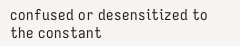confused or desensitized to the constant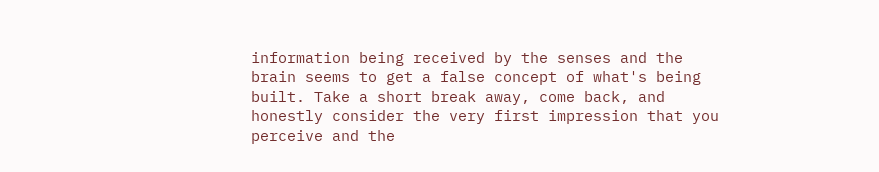information being received by the senses and the brain seems to get a false concept of what's being built. Take a short break away, come back, and honestly consider the very first impression that you perceive and the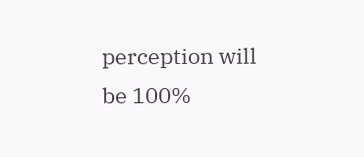perception will be 100%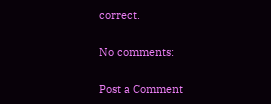correct.

No comments:

Post a Comment